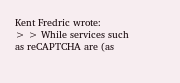Kent Fredric wrote:
> > While services such as reCAPTCHA are (as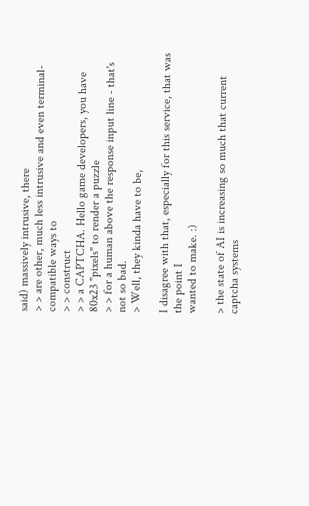said) massively intrusive, there
> > are other, much less intrusive and even terminal-compatible ways to
> > construct
> > a CAPTCHA. Hello game developers, you have 80x23 "pixels" to render a puzzle
> > for a human above the response input line - that's not so bad.
> Well, they kinda have to be,

I disagree with that, especially for this service, that was the point I
wanted to make. :)

> the state of AI is increasing so much that current captcha systems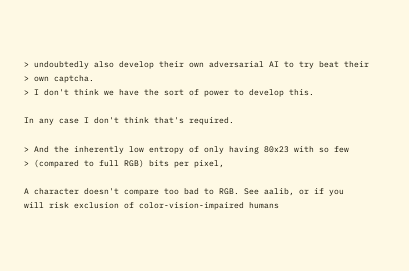> undoubtedly also develop their own adversarial AI to try beat their
> own captcha.
> I don't think we have the sort of power to develop this.

In any case I don't think that's required.

> And the inherently low entropy of only having 80x23 with so few
> (compared to full RGB) bits per pixel,

A character doesn't compare too bad to RGB. See aalib, or if you
will risk exclusion of color-vision-impaired humans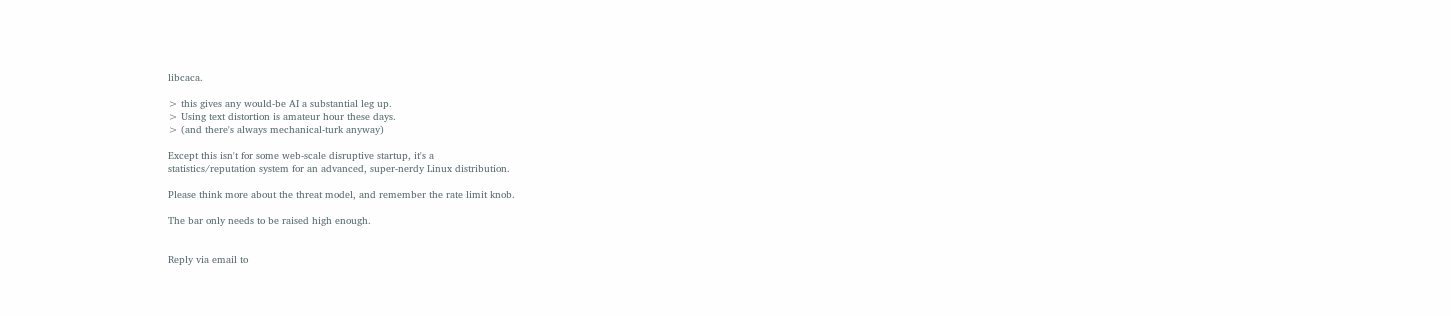libcaca.

> this gives any would-be AI a substantial leg up.
> Using text distortion is amateur hour these days.
> (and there's always mechanical-turk anyway)

Except this isn't for some web-scale disruptive startup, it's a
statistics/reputation system for an advanced, super-nerdy Linux distribution.

Please think more about the threat model, and remember the rate limit knob.

The bar only needs to be raised high enough.


Reply via email to